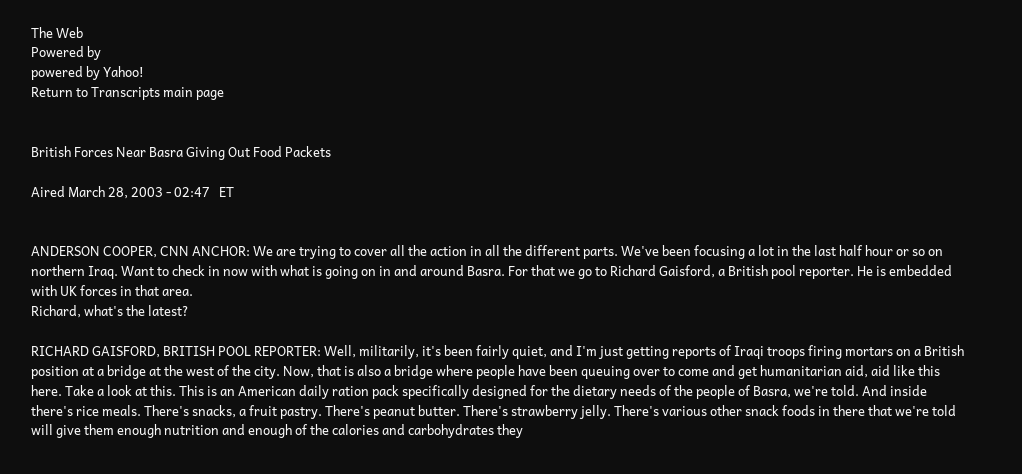The Web
Powered by
powered by Yahoo!
Return to Transcripts main page


British Forces Near Basra Giving Out Food Packets

Aired March 28, 2003 - 02:47   ET


ANDERSON COOPER, CNN ANCHOR: We are trying to cover all the action in all the different parts. We've been focusing a lot in the last half hour or so on northern Iraq. Want to check in now with what is going on in and around Basra. For that we go to Richard Gaisford, a British pool reporter. He is embedded with UK forces in that area.
Richard, what's the latest?

RICHARD GAISFORD, BRITISH POOL REPORTER: Well, militarily, it's been fairly quiet, and I'm just getting reports of Iraqi troops firing mortars on a British position at a bridge at the west of the city. Now, that is also a bridge where people have been queuing over to come and get humanitarian aid, aid like this here. Take a look at this. This is an American daily ration pack specifically designed for the dietary needs of the people of Basra, we're told. And inside there's rice meals. There's snacks, a fruit pastry. There's peanut butter. There's strawberry jelly. There's various other snack foods in there that we're told will give them enough nutrition and enough of the calories and carbohydrates they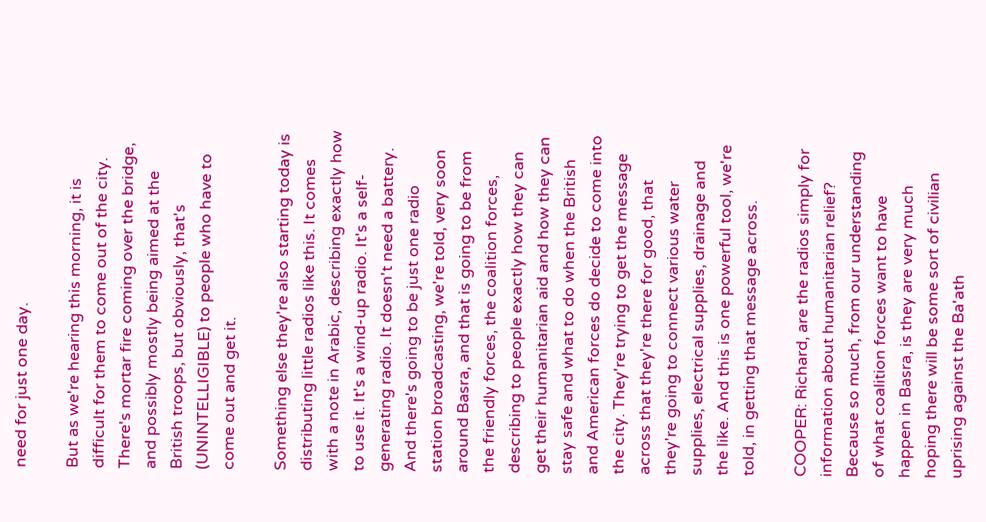need for just one day.

But as we're hearing this morning, it is difficult for them to come out of the city. There's mortar fire coming over the bridge, and possibly mostly being aimed at the British troops, but obviously, that's (UNINTELLIGIBLE) to people who have to come out and get it.

Something else they're also starting today is distributing little radios like this. It comes with a note in Arabic, describing exactly how to use it. It's a wind-up radio. It's a self-generating radio. It doesn't need a battery. And there's going to be just one radio station broadcasting, we're told, very soon around Basra, and that is going to be from the friendly forces, the coalition forces, describing to people exactly how they can get their humanitarian aid and how they can stay safe and what to do when the British and American forces do decide to come into the city. They're trying to get the message across that they're there for good, that they're going to connect various water supplies, electrical supplies, drainage and the like. And this is one powerful tool, we're told, in getting that message across.

COOPER: Richard, are the radios simply for information about humanitarian relief? Because so much, from our understanding of what coalition forces want to have happen in Basra, is they are very much hoping there will be some sort of civilian uprising against the Ba'ath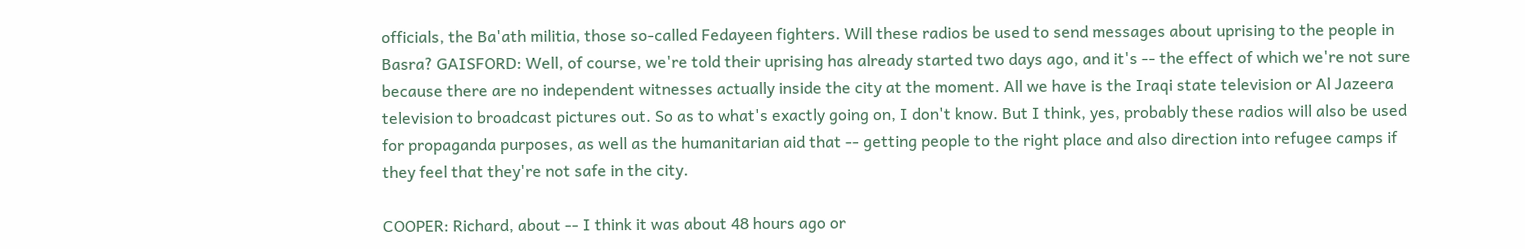officials, the Ba'ath militia, those so-called Fedayeen fighters. Will these radios be used to send messages about uprising to the people in Basra? GAISFORD: Well, of course, we're told their uprising has already started two days ago, and it's -- the effect of which we're not sure because there are no independent witnesses actually inside the city at the moment. All we have is the Iraqi state television or Al Jazeera television to broadcast pictures out. So as to what's exactly going on, I don't know. But I think, yes, probably these radios will also be used for propaganda purposes, as well as the humanitarian aid that -- getting people to the right place and also direction into refugee camps if they feel that they're not safe in the city.

COOPER: Richard, about -- I think it was about 48 hours ago or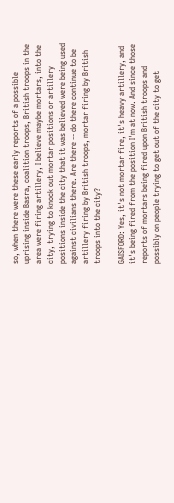so, when there were these early reports of a possible uprising inside Basra, coalition troops, British troops in the area were firing artillery, I believe maybe mortars, into the city, trying to knock out mortar positions or artillery positions inside the city that it was believed were being used against civilians there. Are there -- do there continue to be artillery firing by British troops, mortar firing by British troops into the city?

GAISFORD: Yes, it's not mortar fire, it's heavy artillery, and it's being fired from the position I'm at now. And since those reports of mortars being fired upon British troops and possibly on people trying to get out of the city to get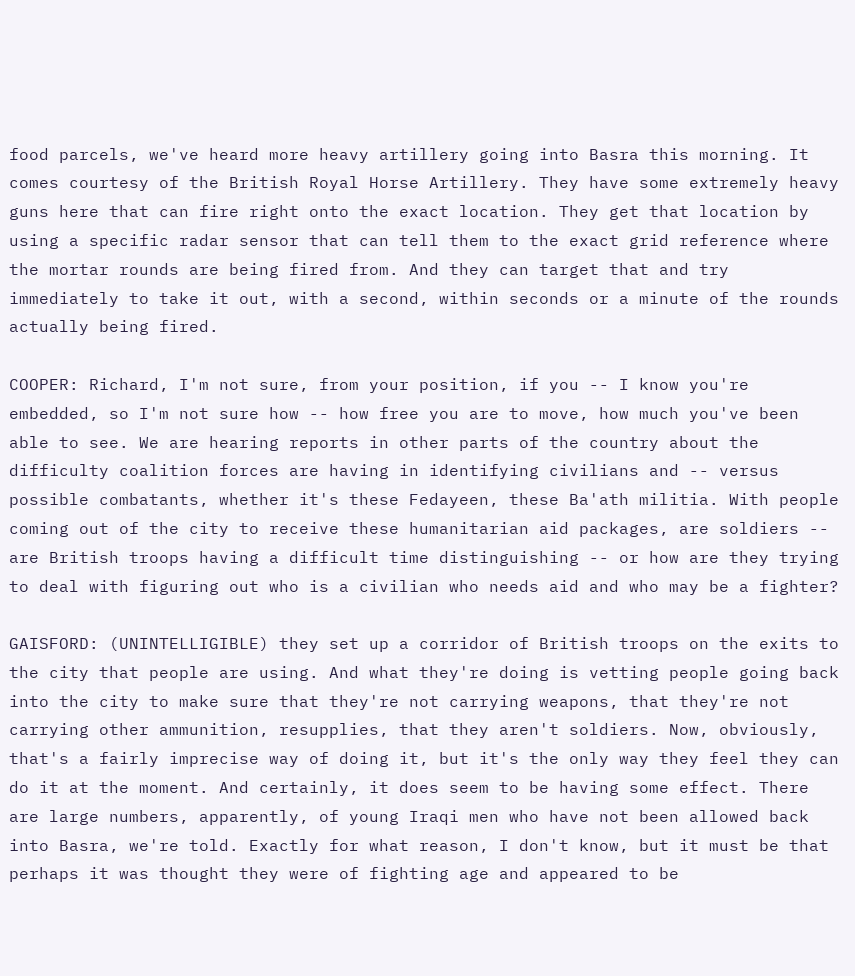food parcels, we've heard more heavy artillery going into Basra this morning. It comes courtesy of the British Royal Horse Artillery. They have some extremely heavy guns here that can fire right onto the exact location. They get that location by using a specific radar sensor that can tell them to the exact grid reference where the mortar rounds are being fired from. And they can target that and try immediately to take it out, with a second, within seconds or a minute of the rounds actually being fired.

COOPER: Richard, I'm not sure, from your position, if you -- I know you're embedded, so I'm not sure how -- how free you are to move, how much you've been able to see. We are hearing reports in other parts of the country about the difficulty coalition forces are having in identifying civilians and -- versus possible combatants, whether it's these Fedayeen, these Ba'ath militia. With people coming out of the city to receive these humanitarian aid packages, are soldiers -- are British troops having a difficult time distinguishing -- or how are they trying to deal with figuring out who is a civilian who needs aid and who may be a fighter?

GAISFORD: (UNINTELLIGIBLE) they set up a corridor of British troops on the exits to the city that people are using. And what they're doing is vetting people going back into the city to make sure that they're not carrying weapons, that they're not carrying other ammunition, resupplies, that they aren't soldiers. Now, obviously, that's a fairly imprecise way of doing it, but it's the only way they feel they can do it at the moment. And certainly, it does seem to be having some effect. There are large numbers, apparently, of young Iraqi men who have not been allowed back into Basra, we're told. Exactly for what reason, I don't know, but it must be that perhaps it was thought they were of fighting age and appeared to be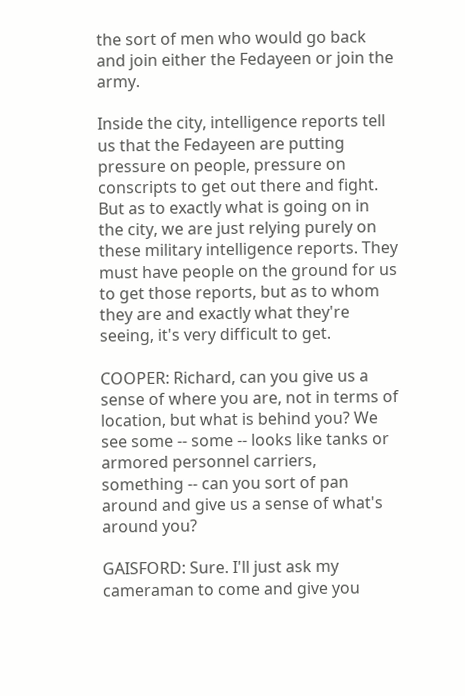the sort of men who would go back and join either the Fedayeen or join the army.

Inside the city, intelligence reports tell us that the Fedayeen are putting pressure on people, pressure on conscripts to get out there and fight. But as to exactly what is going on in the city, we are just relying purely on these military intelligence reports. They must have people on the ground for us to get those reports, but as to whom they are and exactly what they're seeing, it's very difficult to get.

COOPER: Richard, can you give us a sense of where you are, not in terms of location, but what is behind you? We see some -- some -- looks like tanks or armored personnel carriers, something -- can you sort of pan around and give us a sense of what's around you?

GAISFORD: Sure. I'll just ask my cameraman to come and give you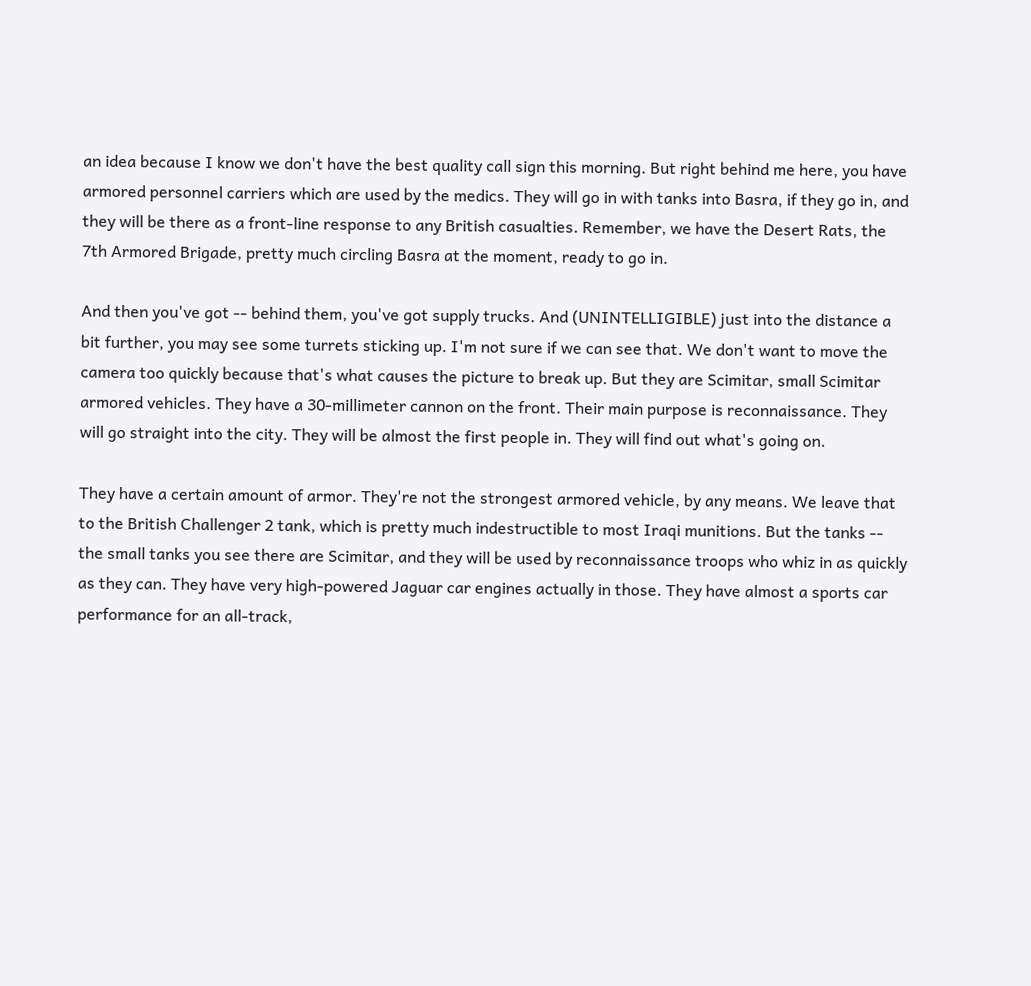an idea because I know we don't have the best quality call sign this morning. But right behind me here, you have armored personnel carriers which are used by the medics. They will go in with tanks into Basra, if they go in, and they will be there as a front-line response to any British casualties. Remember, we have the Desert Rats, the 7th Armored Brigade, pretty much circling Basra at the moment, ready to go in.

And then you've got -- behind them, you've got supply trucks. And (UNINTELLIGIBLE) just into the distance a bit further, you may see some turrets sticking up. I'm not sure if we can see that. We don't want to move the camera too quickly because that's what causes the picture to break up. But they are Scimitar, small Scimitar armored vehicles. They have a 30-millimeter cannon on the front. Their main purpose is reconnaissance. They will go straight into the city. They will be almost the first people in. They will find out what's going on.

They have a certain amount of armor. They're not the strongest armored vehicle, by any means. We leave that to the British Challenger 2 tank, which is pretty much indestructible to most Iraqi munitions. But the tanks -- the small tanks you see there are Scimitar, and they will be used by reconnaissance troops who whiz in as quickly as they can. They have very high-powered Jaguar car engines actually in those. They have almost a sports car performance for an all-track,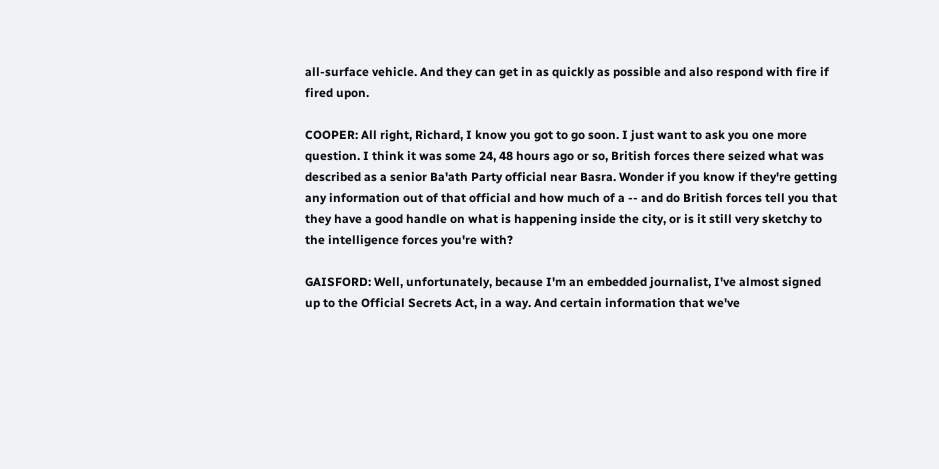all-surface vehicle. And they can get in as quickly as possible and also respond with fire if fired upon.

COOPER: All right, Richard, I know you got to go soon. I just want to ask you one more question. I think it was some 24, 48 hours ago or so, British forces there seized what was described as a senior Ba'ath Party official near Basra. Wonder if you know if they're getting any information out of that official and how much of a -- and do British forces tell you that they have a good handle on what is happening inside the city, or is it still very sketchy to the intelligence forces you're with?

GAISFORD: Well, unfortunately, because I'm an embedded journalist, I've almost signed up to the Official Secrets Act, in a way. And certain information that we've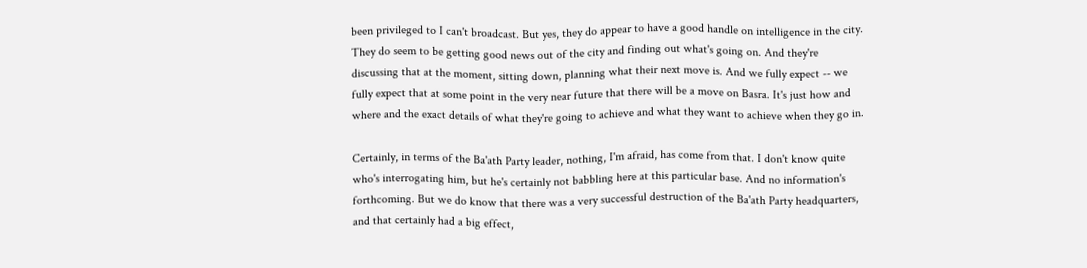been privileged to I can't broadcast. But yes, they do appear to have a good handle on intelligence in the city. They do seem to be getting good news out of the city and finding out what's going on. And they're discussing that at the moment, sitting down, planning what their next move is. And we fully expect -- we fully expect that at some point in the very near future that there will be a move on Basra. It's just how and where and the exact details of what they're going to achieve and what they want to achieve when they go in.

Certainly, in terms of the Ba'ath Party leader, nothing, I'm afraid, has come from that. I don't know quite who's interrogating him, but he's certainly not babbling here at this particular base. And no information's forthcoming. But we do know that there was a very successful destruction of the Ba'ath Party headquarters, and that certainly had a big effect,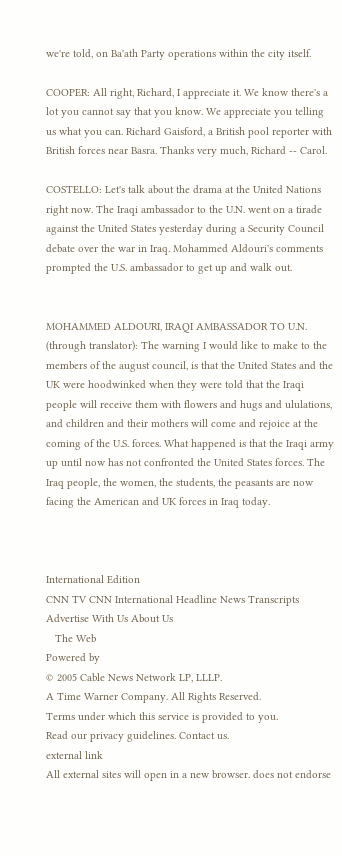we're told, on Ba'ath Party operations within the city itself.

COOPER: All right, Richard, I appreciate it. We know there's a lot you cannot say that you know. We appreciate you telling us what you can. Richard Gaisford, a British pool reporter with British forces near Basra. Thanks very much, Richard -- Carol.

COSTELLO: Let's talk about the drama at the United Nations right now. The Iraqi ambassador to the U.N. went on a tirade against the United States yesterday during a Security Council debate over the war in Iraq. Mohammed Aldouri's comments prompted the U.S. ambassador to get up and walk out.


MOHAMMED ALDOURI, IRAQI AMBASSADOR TO U.N. (through translator): The warning I would like to make to the members of the august council, is that the United States and the UK were hoodwinked when they were told that the Iraqi people will receive them with flowers and hugs and ululations, and children and their mothers will come and rejoice at the coming of the U.S. forces. What happened is that the Iraqi army up until now has not confronted the United States forces. The Iraq people, the women, the students, the peasants are now facing the American and UK forces in Iraq today.



International Edition
CNN TV CNN International Headline News Transcripts Advertise With Us About Us
   The Web
Powered by
© 2005 Cable News Network LP, LLLP.
A Time Warner Company. All Rights Reserved.
Terms under which this service is provided to you.
Read our privacy guidelines. Contact us.
external link
All external sites will open in a new browser. does not endorse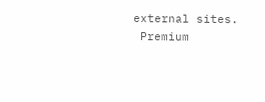external sites.
 Premium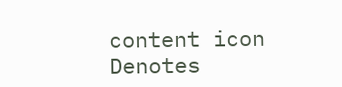content icon Denotes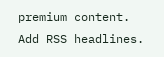premium content.
Add RSS headlines.